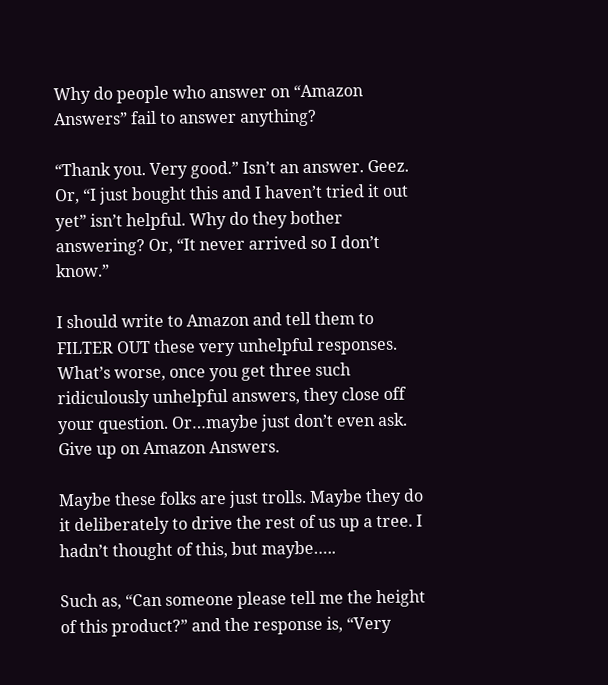Why do people who answer on “Amazon Answers” fail to answer anything?

“Thank you. Very good.” Isn’t an answer. Geez. Or, “I just bought this and I haven’t tried it out yet” isn’t helpful. Why do they bother answering? Or, “It never arrived so I don’t know.”

I should write to Amazon and tell them to FILTER OUT these very unhelpful responses. What’s worse, once you get three such ridiculously unhelpful answers, they close off your question. Or…maybe just don’t even ask. Give up on Amazon Answers.

Maybe these folks are just trolls. Maybe they do it deliberately to drive the rest of us up a tree. I hadn’t thought of this, but maybe…..

Such as, “Can someone please tell me the height of this product?” and the response is, “Very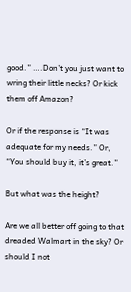good.” ….Don’t you just want to wring their little necks? Or kick them off Amazon?

Or if the response is “It was adequate for my needs.” Or, “You should buy it, it’s great.”

But what was the height?

Are we all better off going to that dreaded Walmart in the sky? Or should I not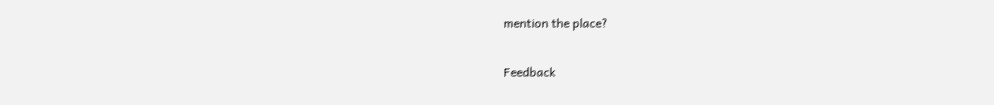mention the place?

Feedback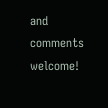and comments welcome!